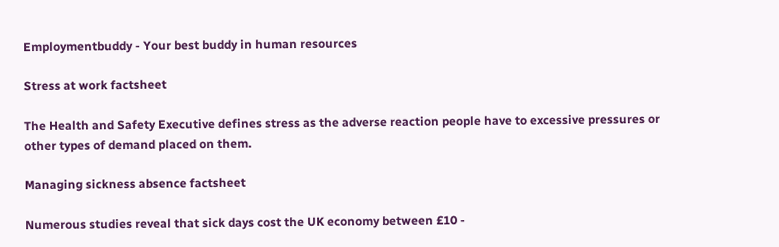Employmentbuddy - Your best buddy in human resources

Stress at work factsheet

The Health and Safety Executive defines stress as the adverse reaction people have to excessive pressures or other types of demand placed on them.

Managing sickness absence factsheet

Numerous studies reveal that sick days cost the UK economy between £10 -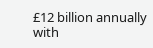£12 billion annually with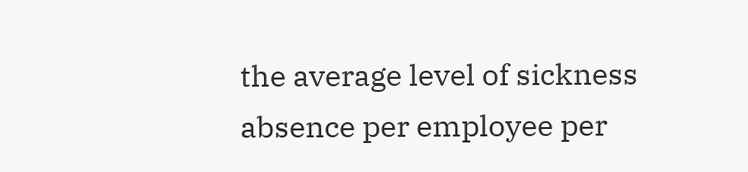the average level of sickness absence per employee per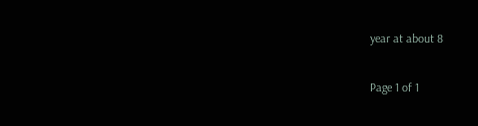year at about 8

Page 1 of 1